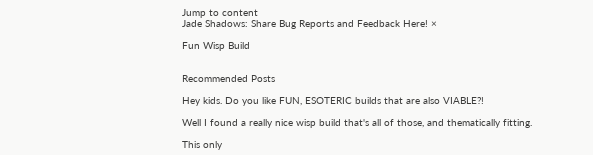Jump to content
Jade Shadows: Share Bug Reports and Feedback Here! ×

Fun Wisp Build


Recommended Posts

Hey kids. Do you like FUN, ESOTERIC builds that are also VIABLE?!

Well I found a really nice wisp build that's all of those, and thematically fitting.

This only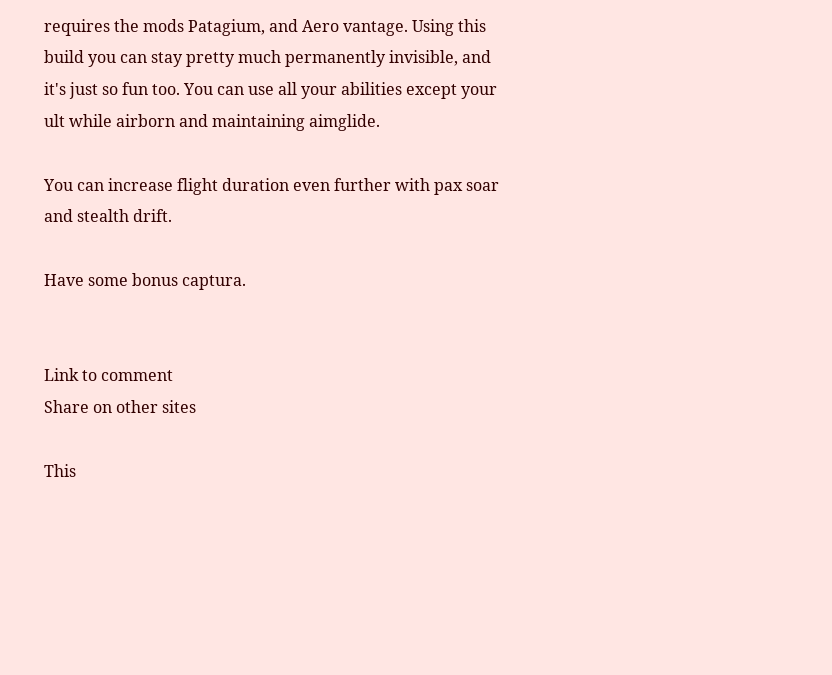requires the mods Patagium, and Aero vantage. Using this build you can stay pretty much permanently invisible, and it's just so fun too. You can use all your abilities except your ult while airborn and maintaining aimglide.

You can increase flight duration even further with pax soar and stealth drift.

Have some bonus captura.


Link to comment
Share on other sites

This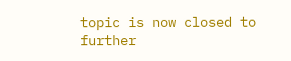topic is now closed to further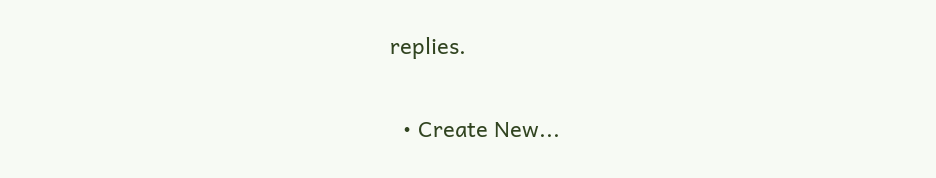replies.

  • Create New...